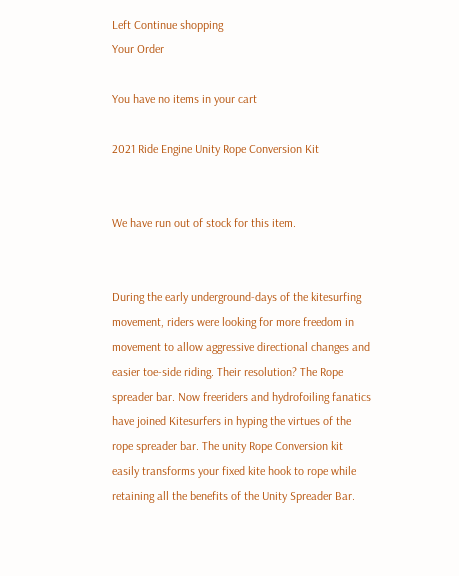Left Continue shopping
Your Order

You have no items in your cart

2021 Ride Engine Unity Rope Conversion Kit


We have run out of stock for this item.


During the early underground-days of the kitesurfing movement, riders were looking for more freedom in movement to allow aggressive directional changes and easier toe-side riding. Their resolution? The Rope spreader bar. Now freeriders and hydrofoiling fanatics have joined Kitesurfers in hyping the virtues of the rope spreader bar. The unity Rope Conversion kit easily transforms your fixed kite hook to rope while retaining all the benefits of the Unity Spreader Bar.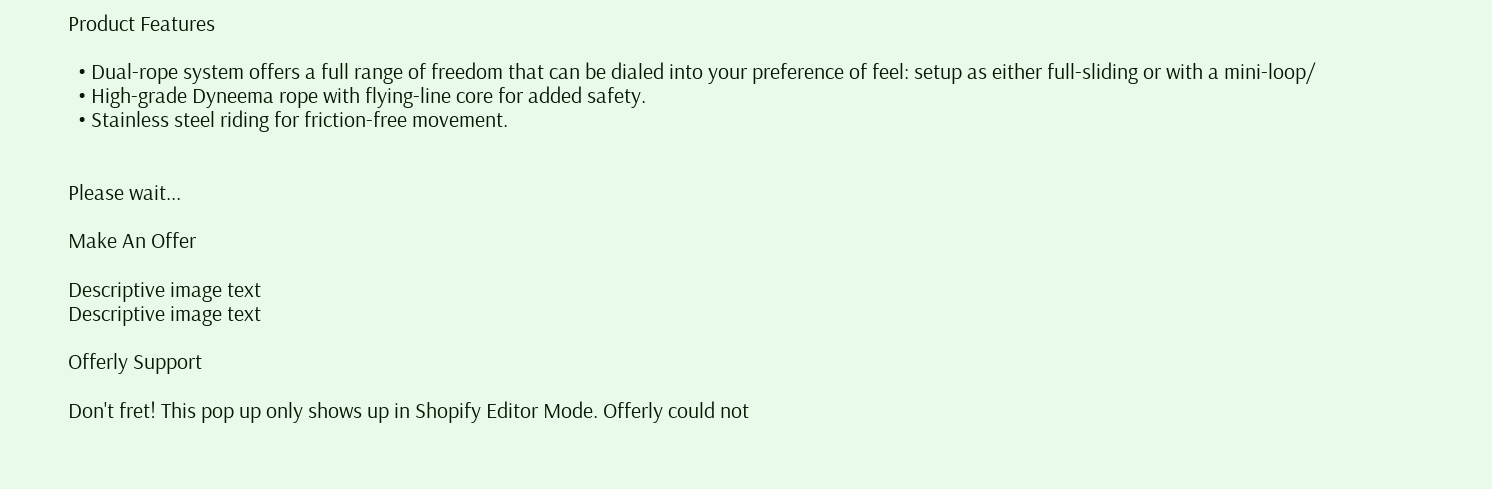Product Features

  • Dual-rope system offers a full range of freedom that can be dialed into your preference of feel: setup as either full-sliding or with a mini-loop/
  • High-grade Dyneema rope with flying-line core for added safety.
  • Stainless steel riding for friction-free movement.


Please wait...

Make An Offer

Descriptive image text
Descriptive image text

Offerly Support

Don't fret! This pop up only shows up in Shopify Editor Mode. Offerly could not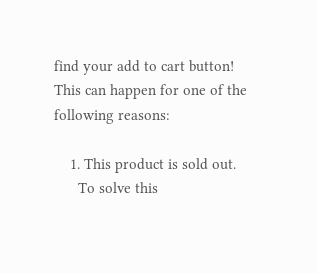find your add to cart button! This can happen for one of the following reasons:

    1. This product is sold out.
      To solve this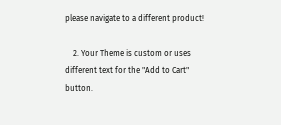please navigate to a different product!

    2. Your Theme is custom or uses different text for the "Add to Cart" button.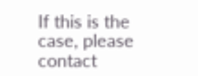If this is the case, please contact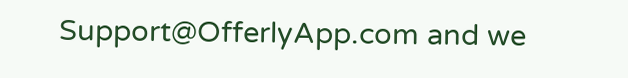Support@OfferlyApp.com and we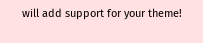will add support for your theme!